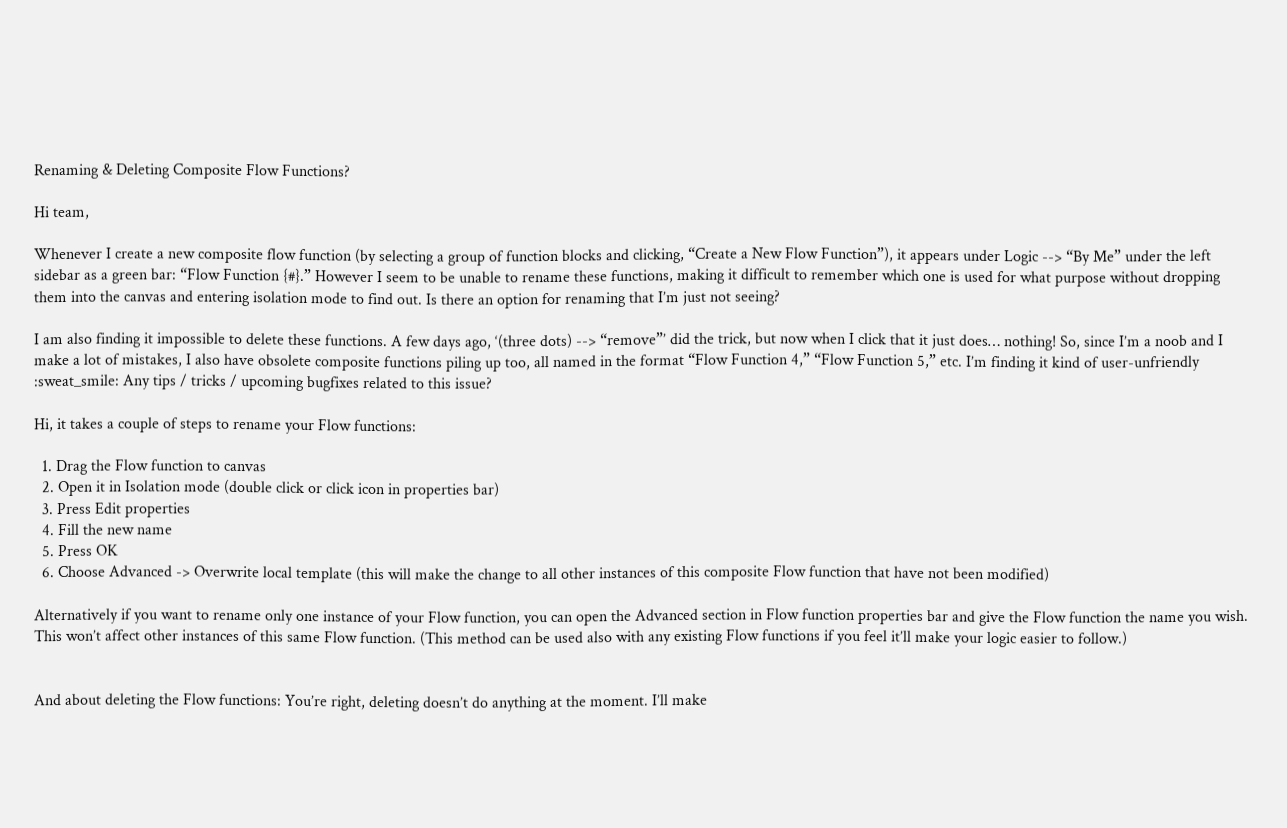Renaming & Deleting Composite Flow Functions?

Hi team,

Whenever I create a new composite flow function (by selecting a group of function blocks and clicking, “Create a New Flow Function”), it appears under Logic --> “By Me” under the left sidebar as a green bar: “Flow Function {#}.” However I seem to be unable to rename these functions, making it difficult to remember which one is used for what purpose without dropping them into the canvas and entering isolation mode to find out. Is there an option for renaming that I’m just not seeing?

I am also finding it impossible to delete these functions. A few days ago, ‘(three dots) --> “remove”’ did the trick, but now when I click that it just does… nothing! So, since I’m a noob and I make a lot of mistakes, I also have obsolete composite functions piling up too, all named in the format “Flow Function 4,” “Flow Function 5,” etc. I’m finding it kind of user-unfriendly :sweat_smile: Any tips / tricks / upcoming bugfixes related to this issue?

Hi, it takes a couple of steps to rename your Flow functions:

  1. Drag the Flow function to canvas
  2. Open it in Isolation mode (double click or click icon in properties bar)
  3. Press Edit properties
  4. Fill the new name
  5. Press OK
  6. Choose Advanced -> Overwrite local template (this will make the change to all other instances of this composite Flow function that have not been modified)

Alternatively if you want to rename only one instance of your Flow function, you can open the Advanced section in Flow function properties bar and give the Flow function the name you wish. This won’t affect other instances of this same Flow function. (This method can be used also with any existing Flow functions if you feel it’ll make your logic easier to follow.)


And about deleting the Flow functions: You’re right, deleting doesn’t do anything at the moment. I’ll make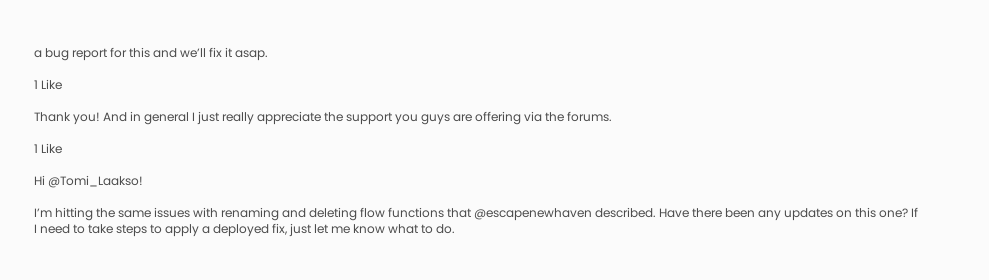a bug report for this and we’ll fix it asap.

1 Like

Thank you! And in general I just really appreciate the support you guys are offering via the forums.

1 Like

Hi @Tomi_Laakso!

I’m hitting the same issues with renaming and deleting flow functions that @escapenewhaven described. Have there been any updates on this one? If I need to take steps to apply a deployed fix, just let me know what to do.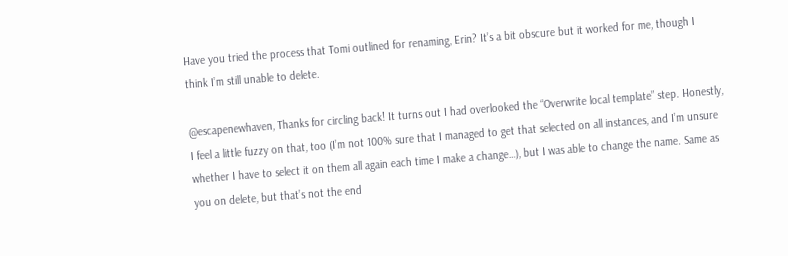Have you tried the process that Tomi outlined for renaming, Erin? It’s a bit obscure but it worked for me, though I think I’m still unable to delete.

@escapenewhaven, Thanks for circling back! It turns out I had overlooked the “Overwrite local template” step. Honestly, I feel a little fuzzy on that, too (I’m not 100% sure that I managed to get that selected on all instances, and I’m unsure whether I have to select it on them all again each time I make a change…), but I was able to change the name. Same as you on delete, but that’s not the end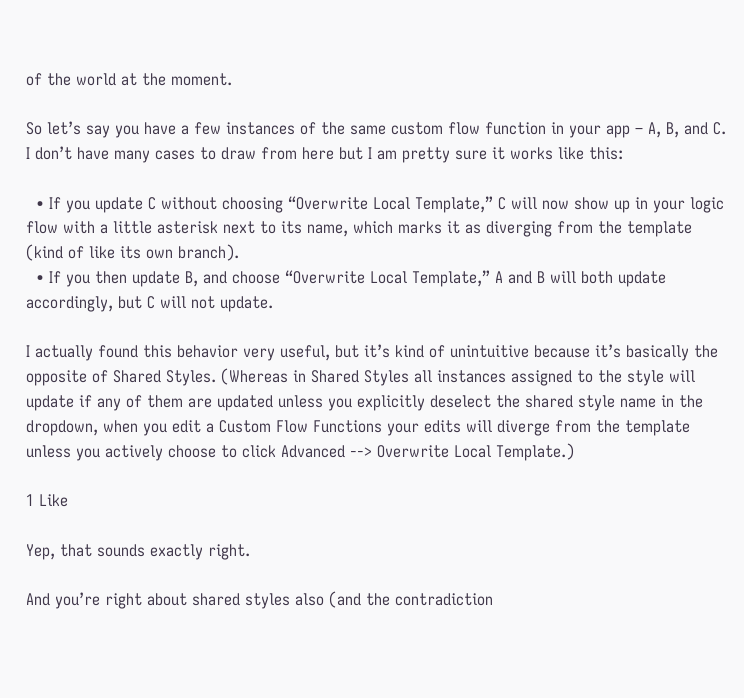of the world at the moment.

So let’s say you have a few instances of the same custom flow function in your app – A, B, and C. I don’t have many cases to draw from here but I am pretty sure it works like this:

  • If you update C without choosing “Overwrite Local Template,” C will now show up in your logic flow with a little asterisk next to its name, which marks it as diverging from the template (kind of like its own branch).
  • If you then update B, and choose “Overwrite Local Template,” A and B will both update accordingly, but C will not update.

I actually found this behavior very useful, but it’s kind of unintuitive because it’s basically the opposite of Shared Styles. (Whereas in Shared Styles all instances assigned to the style will update if any of them are updated unless you explicitly deselect the shared style name in the dropdown, when you edit a Custom Flow Functions your edits will diverge from the template unless you actively choose to click Advanced --> Overwrite Local Template.)

1 Like

Yep, that sounds exactly right.

And you’re right about shared styles also (and the contradiction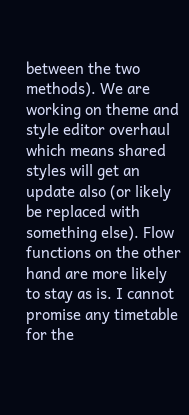between the two methods). We are working on theme and style editor overhaul which means shared styles will get an update also (or likely be replaced with something else). Flow functions on the other hand are more likely to stay as is. I cannot promise any timetable for the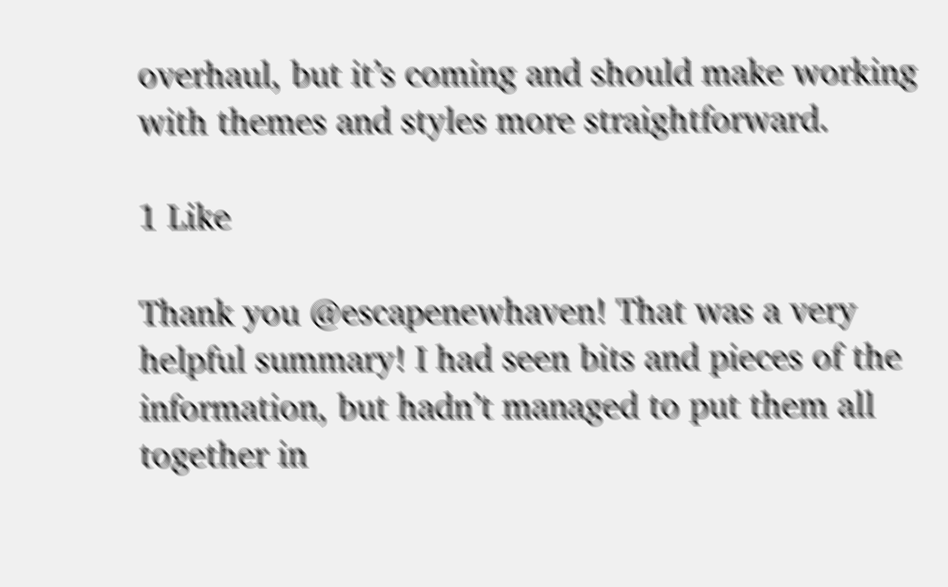overhaul, but it’s coming and should make working with themes and styles more straightforward.

1 Like

Thank you @escapenewhaven! That was a very helpful summary! I had seen bits and pieces of the information, but hadn’t managed to put them all together in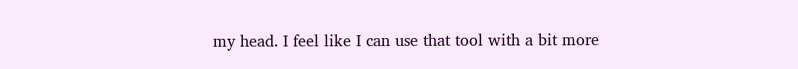my head. I feel like I can use that tool with a bit more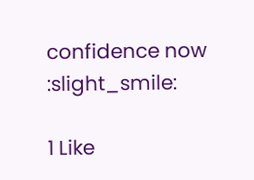confidence now :slight_smile:

1 Like